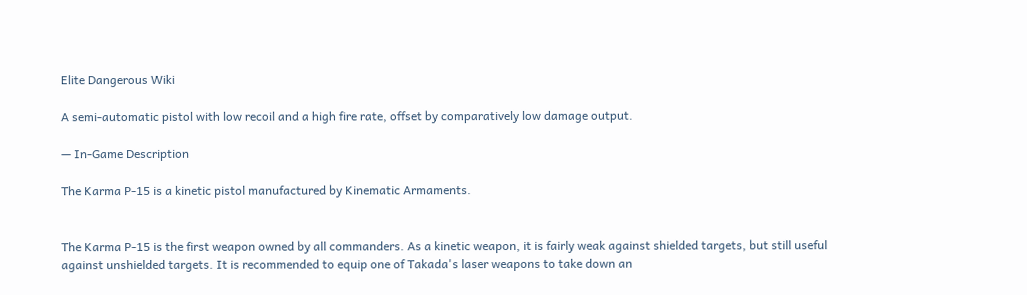Elite Dangerous Wiki

A semi-automatic pistol with low recoil and a high fire rate, offset by comparatively low damage output.

— In-Game Description

The Karma P-15 is a kinetic pistol manufactured by Kinematic Armaments.


The Karma P-15 is the first weapon owned by all commanders. As a kinetic weapon, it is fairly weak against shielded targets, but still useful against unshielded targets. It is recommended to equip one of Takada's laser weapons to take down an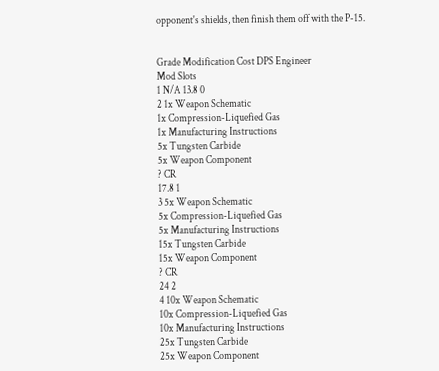opponent's shields, then finish them off with the P-15.


Grade Modification Cost DPS Engineer
Mod Slots
1 N/A 13.8 0
2 1x Weapon Schematic
1x Compression-Liquefied Gas
1x Manufacturing Instructions
5x Tungsten Carbide
5x Weapon Component
? CR
17.8 1
3 5x Weapon Schematic
5x Compression-Liquefied Gas
5x Manufacturing Instructions
15x Tungsten Carbide
15x Weapon Component
? CR
24 2
4 10x Weapon Schematic
10x Compression-Liquefied Gas
10x Manufacturing Instructions
25x Tungsten Carbide
25x Weapon Component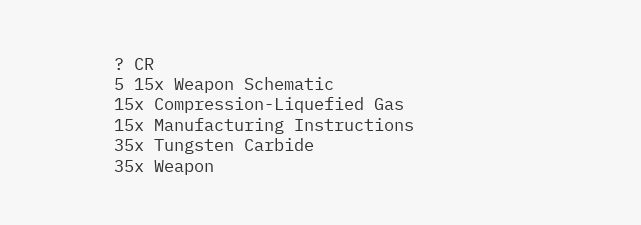? CR
5 15x Weapon Schematic
15x Compression-Liquefied Gas
15x Manufacturing Instructions
35x Tungsten Carbide
35x Weapon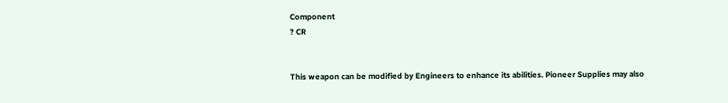Component
? CR


This weapon can be modified by Engineers to enhance its abilities. Pioneer Supplies may also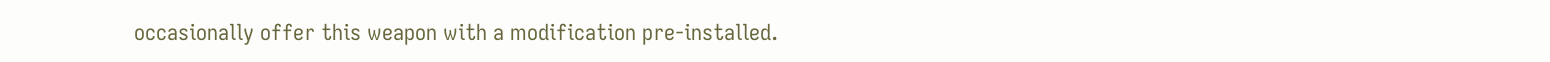occasionally offer this weapon with a modification pre-installed.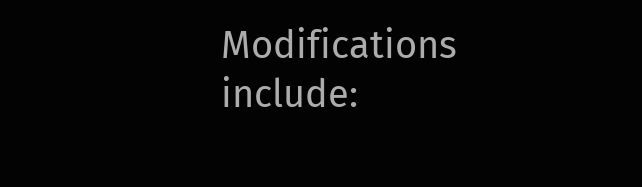Modifications include: